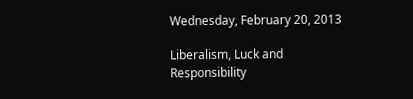Wednesday, February 20, 2013

Liberalism, Luck and Responsibility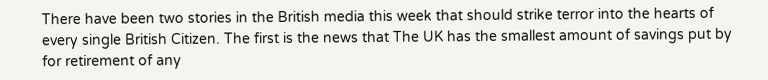There have been two stories in the British media this week that should strike terror into the hearts of every single British Citizen. The first is the news that The UK has the smallest amount of savings put by for retirement of any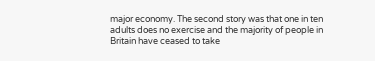major economy. The second story was that one in ten adults does no exercise and the majority of people in Britain have ceased to take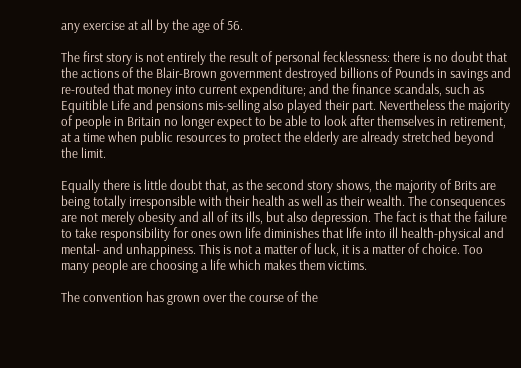any exercise at all by the age of 56.

The first story is not entirely the result of personal fecklessness: there is no doubt that the actions of the Blair-Brown government destroyed billions of Pounds in savings and re-routed that money into current expenditure; and the finance scandals, such as Equitible Life and pensions mis-selling also played their part. Nevertheless the majority of people in Britain no longer expect to be able to look after themselves in retirement, at a time when public resources to protect the elderly are already stretched beyond the limit.

Equally there is little doubt that, as the second story shows, the majority of Brits are being totally irresponsible with their health as well as their wealth. The consequences are not merely obesity and all of its ills, but also depression. The fact is that the failure to take responsibility for ones own life diminishes that life into ill health-physical and mental- and unhappiness. This is not a matter of luck, it is a matter of choice. Too many people are choosing a life which makes them victims.

The convention has grown over the course of the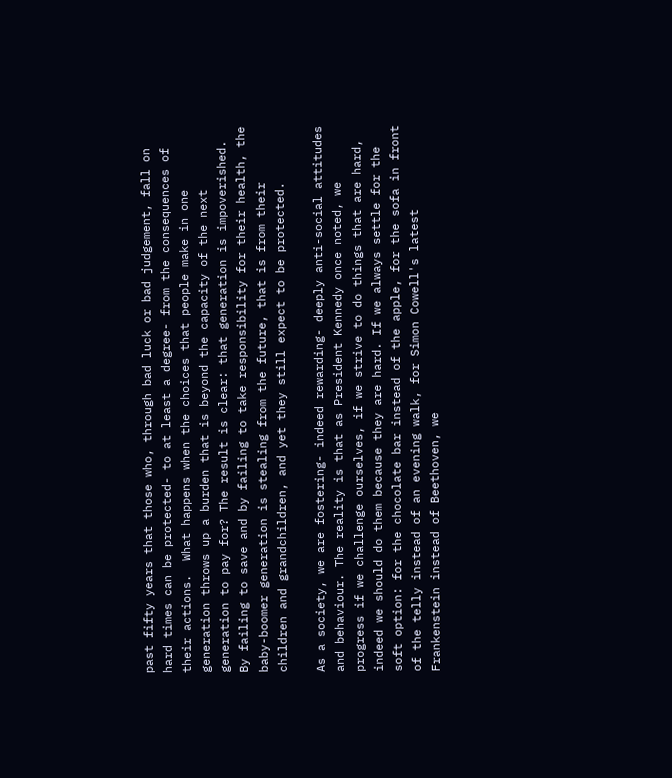past fifty years that those who, through bad luck or bad judgement, fall on hard times can be protected- to at least a degree- from the consequences of their actions.  What happens when the choices that people make in one generation throws up a burden that is beyond the capacity of the next generation to pay for? The result is clear: that generation is impoverished. By failing to save and by failing to take responsibility for their health, the baby-boomer generation is stealing from the future, that is from their children and grandchildren, and yet they still expect to be protected.

As a society, we are fostering- indeed rewarding- deeply anti-social attitudes and behaviour. The reality is that as President Kennedy once noted, we progress if we challenge ourselves, if we strive to do things that are hard, indeed we should do them because they are hard. If we always settle for the soft option: for the chocolate bar instead of the apple, for the sofa in front of the telly instead of an evening walk, for Simon Cowell's latest Frankenstein instead of Beethoven, we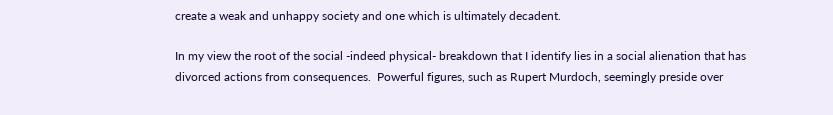create a weak and unhappy society and one which is ultimately decadent.

In my view the root of the social -indeed physical- breakdown that I identify lies in a social alienation that has divorced actions from consequences.  Powerful figures, such as Rupert Murdoch, seemingly preside over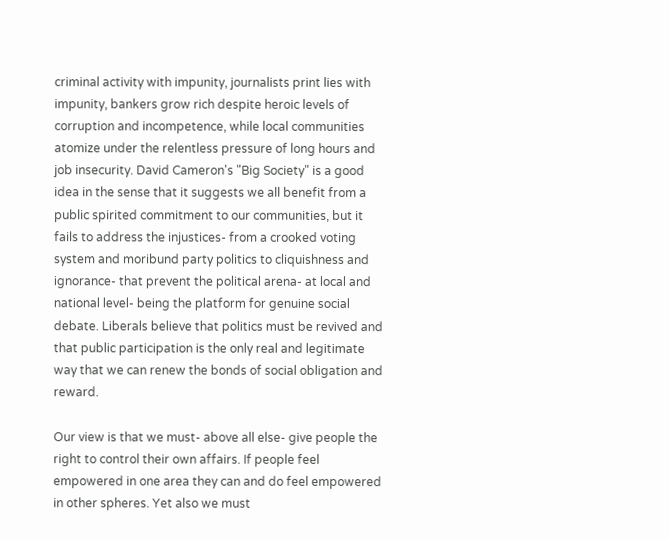criminal activity with impunity, journalists print lies with impunity, bankers grow rich despite heroic levels of corruption and incompetence, while local communities atomize under the relentless pressure of long hours and job insecurity. David Cameron's "Big Society" is a good idea in the sense that it suggests we all benefit from a public spirited commitment to our communities, but it fails to address the injustices- from a crooked voting system and moribund party politics to cliquishness and ignorance- that prevent the political arena- at local and national level- being the platform for genuine social debate. Liberals believe that politics must be revived and that public participation is the only real and legitimate way that we can renew the bonds of social obligation and reward.

Our view is that we must- above all else- give people the right to control their own affairs. If people feel empowered in one area they can and do feel empowered in other spheres. Yet also we must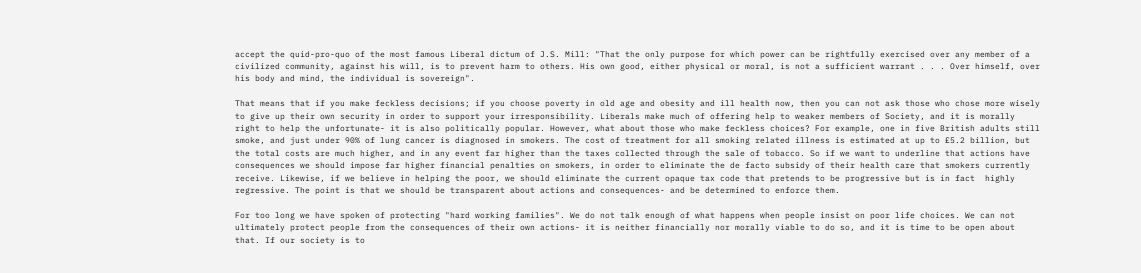accept the quid-pro-quo of the most famous Liberal dictum of J.S. Mill: "That the only purpose for which power can be rightfully exercised over any member of a civilized community, against his will, is to prevent harm to others. His own good, either physical or moral, is not a sufficient warrant . . . Over himself, over his body and mind, the individual is sovereign".

That means that if you make feckless decisions; if you choose poverty in old age and obesity and ill health now, then you can not ask those who chose more wisely to give up their own security in order to support your irresponsibility. Liberals make much of offering help to weaker members of Society, and it is morally right to help the unfortunate- it is also politically popular. However, what about those who make feckless choices? For example, one in five British adults still smoke, and just under 90% of lung cancer is diagnosed in smokers. The cost of treatment for all smoking related illness is estimated at up to £5.2 billion, but the total costs are much higher, and in any event far higher than the taxes collected through the sale of tobacco. So if we want to underline that actions have consequences we should impose far higher financial penalties on smokers, in order to eliminate the de facto subsidy of their health care that smokers currently receive. Likewise, if we believe in helping the poor, we should eliminate the current opaque tax code that pretends to be progressive but is in fact  highly regressive. The point is that we should be transparent about actions and consequences- and be determined to enforce them.

For too long we have spoken of protecting "hard working families". We do not talk enough of what happens when people insist on poor life choices. We can not ultimately protect people from the consequences of their own actions- it is neither financially nor morally viable to do so, and it is time to be open about that. If our society is to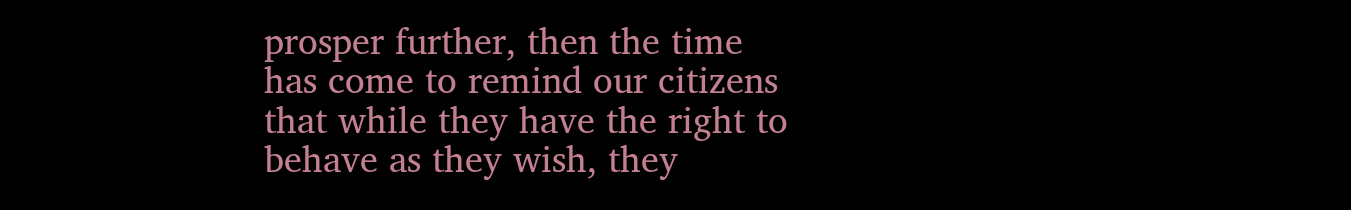prosper further, then the time has come to remind our citizens that while they have the right to behave as they wish, they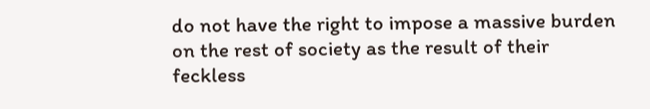do not have the right to impose a massive burden on the rest of society as the result of their feckless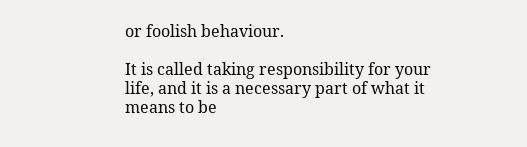or foolish behaviour.

It is called taking responsibility for your life, and it is a necessary part of what it means to be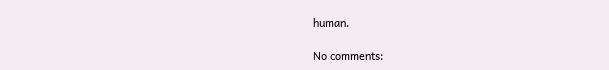human.

No comments: